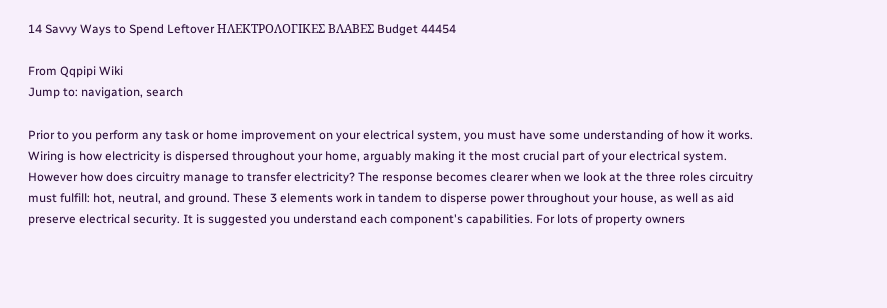14 Savvy Ways to Spend Leftover ΗΛΕΚΤΡΟΛΟΓΙΚΕΣ ΒΛΑΒΕΣ Budget 44454

From Qqpipi Wiki
Jump to: navigation, search

Prior to you perform any task or home improvement on your electrical system, you must have some understanding of how it works. Wiring is how electricity is dispersed throughout your home, arguably making it the most crucial part of your electrical system. However how does circuitry manage to transfer electricity? The response becomes clearer when we look at the three roles circuitry must fulfill: hot, neutral, and ground. These 3 elements work in tandem to disperse power throughout your house, as well as aid preserve electrical security. It is suggested you understand each component's capabilities. For lots of property owners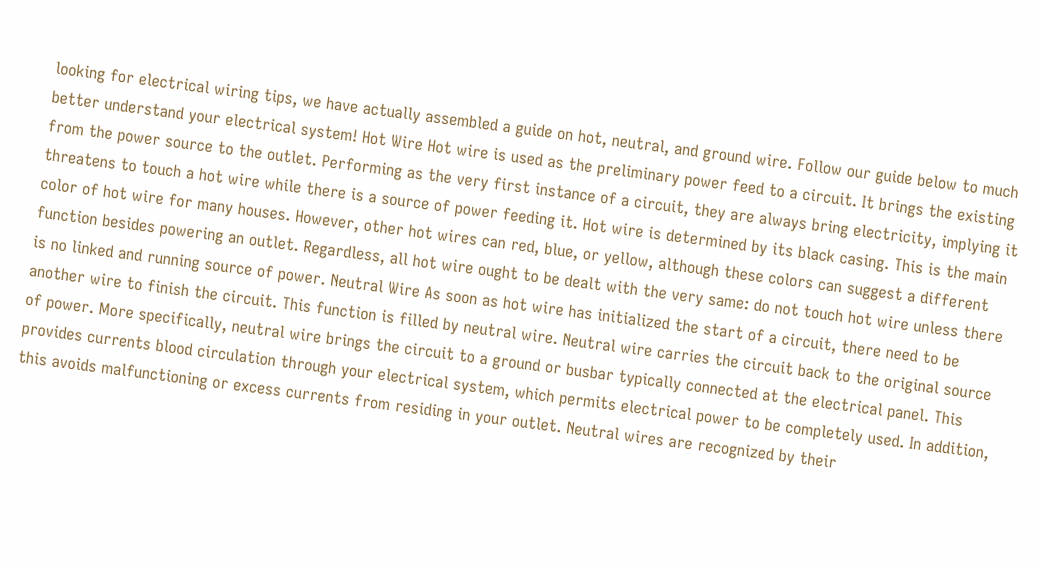looking for electrical wiring tips, we have actually assembled a guide on hot, neutral, and ground wire. Follow our guide below to much better understand your electrical system! Hot Wire Hot wire is used as the preliminary power feed to a circuit. It brings the existing from the power source to the outlet. Performing as the very first instance of a circuit, they are always bring electricity, implying it threatens to touch a hot wire while there is a source of power feeding it. Hot wire is determined by its black casing. This is the main color of hot wire for many houses. However, other hot wires can red, blue, or yellow, although these colors can suggest a different function besides powering an outlet. Regardless, all hot wire ought to be dealt with the very same: do not touch hot wire unless there is no linked and running source of power. Neutral Wire As soon as hot wire has initialized the start of a circuit, there need to be another wire to finish the circuit. This function is filled by neutral wire. Neutral wire carries the circuit back to the original source of power. More specifically, neutral wire brings the circuit to a ground or busbar typically connected at the electrical panel. This provides currents blood circulation through your electrical system, which permits electrical power to be completely used. In addition, this avoids malfunctioning or excess currents from residing in your outlet. Neutral wires are recognized by their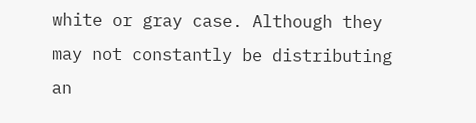white or gray case. Although they may not constantly be distributing an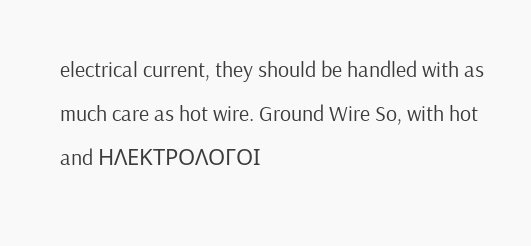electrical current, they should be handled with as much care as hot wire. Ground Wire So, with hot and ΗΛΕΚΤΡΟΛΟΓΟΙ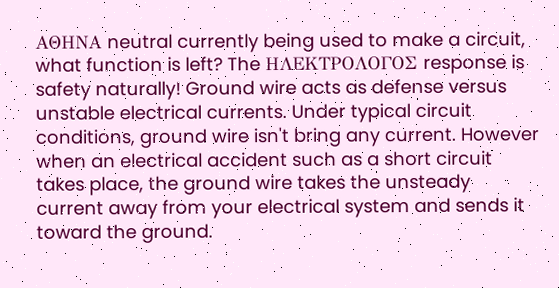ΑΘΗΝΑ neutral currently being used to make a circuit, what function is left? The ΗΛΕΚΤΡΟΛΟΓΟΣ response is safety naturally! Ground wire acts as defense versus unstable electrical currents. Under typical circuit conditions, ground wire isn't bring any current. However when an electrical accident such as a short circuit takes place, the ground wire takes the unsteady current away from your electrical system and sends it toward the ground.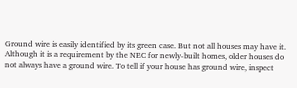Ground wire is easily identified by its green case. But not all houses may have it. Although it is a requirement by the NEC for newly-built homes, older houses do not always have a ground wire. To tell if your house has ground wire, inspect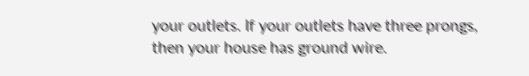your outlets. If your outlets have three prongs, then your house has ground wire.